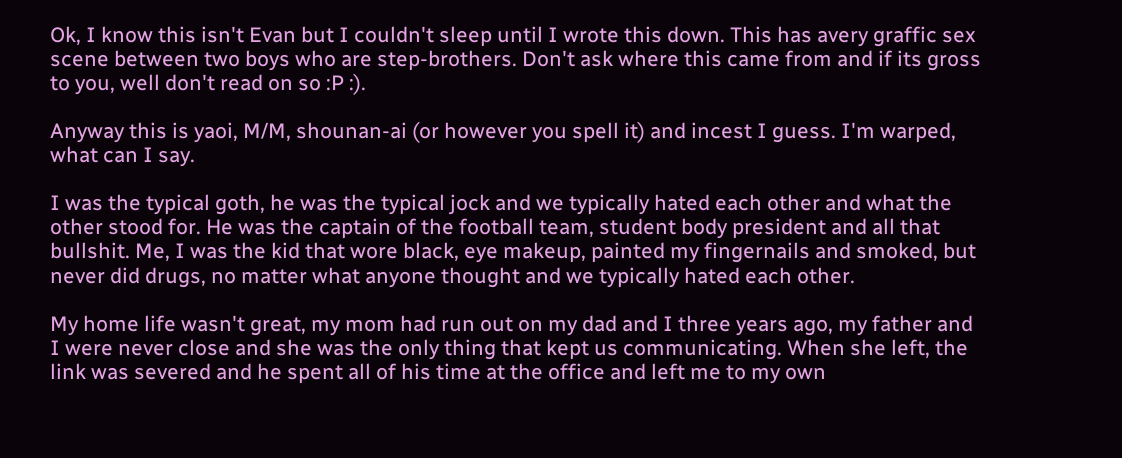Ok, I know this isn't Evan but I couldn't sleep until I wrote this down. This has avery graffic sex scene between two boys who are step-brothers. Don't ask where this came from and if its gross to you, well don't read on so :P :).

Anyway this is yaoi, M/M, shounan-ai (or however you spell it) and incest I guess. I'm warped, what can I say.

I was the typical goth, he was the typical jock and we typically hated each other and what the other stood for. He was the captain of the football team, student body president and all that bullshit. Me, I was the kid that wore black, eye makeup, painted my fingernails and smoked, but never did drugs, no matter what anyone thought and we typically hated each other.

My home life wasn't great, my mom had run out on my dad and I three years ago, my father and I were never close and she was the only thing that kept us communicating. When she left, the link was severed and he spent all of his time at the office and left me to my own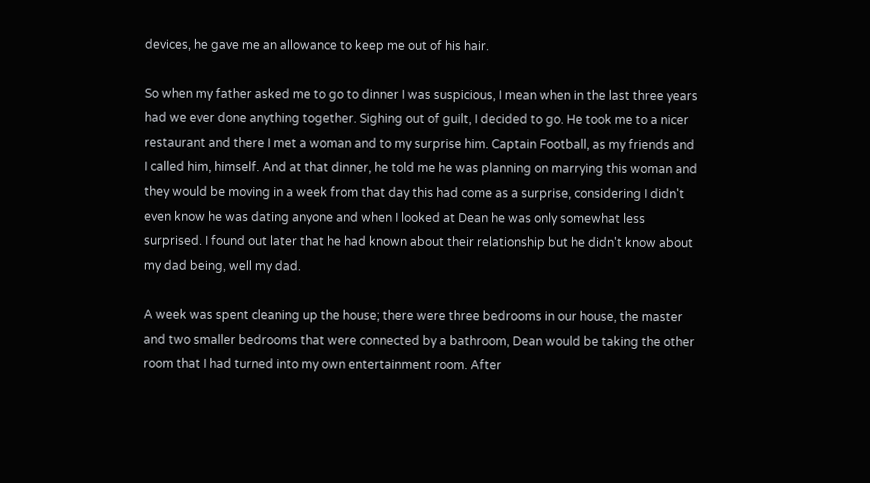devices, he gave me an allowance to keep me out of his hair.

So when my father asked me to go to dinner I was suspicious, I mean when in the last three years had we ever done anything together. Sighing out of guilt, I decided to go. He took me to a nicer restaurant and there I met a woman and to my surprise him. Captain Football, as my friends and I called him, himself. And at that dinner, he told me he was planning on marrying this woman and they would be moving in a week from that day this had come as a surprise, considering I didn't even know he was dating anyone and when I looked at Dean he was only somewhat less surprised. I found out later that he had known about their relationship but he didn't know about my dad being, well my dad.

A week was spent cleaning up the house; there were three bedrooms in our house, the master and two smaller bedrooms that were connected by a bathroom, Dean would be taking the other room that I had turned into my own entertainment room. After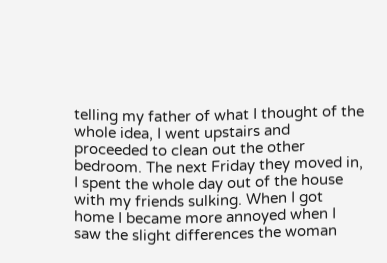telling my father of what I thought of the whole idea, I went upstairs and proceeded to clean out the other bedroom. The next Friday they moved in, I spent the whole day out of the house with my friends sulking. When I got home I became more annoyed when I saw the slight differences the woman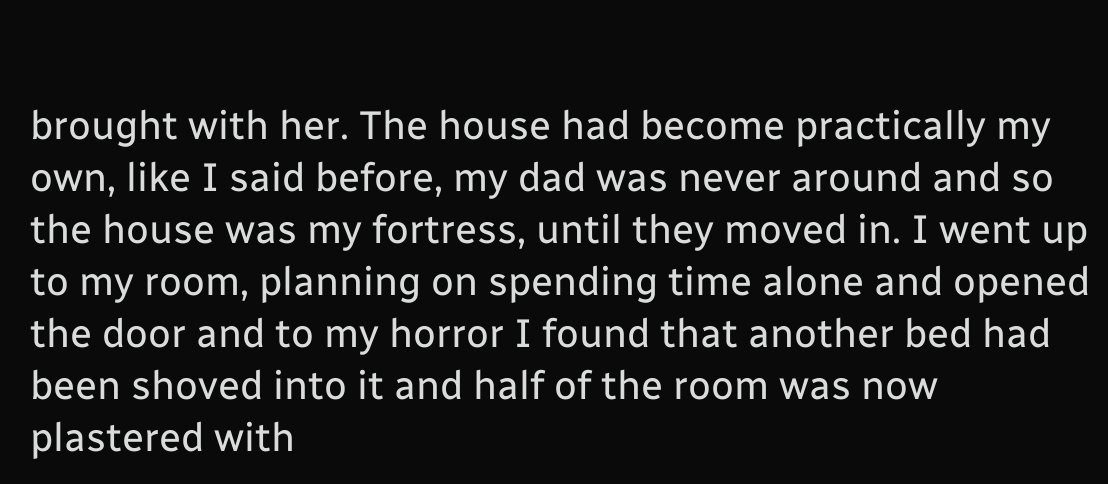brought with her. The house had become practically my own, like I said before, my dad was never around and so the house was my fortress, until they moved in. I went up to my room, planning on spending time alone and opened the door and to my horror I found that another bed had been shoved into it and half of the room was now plastered with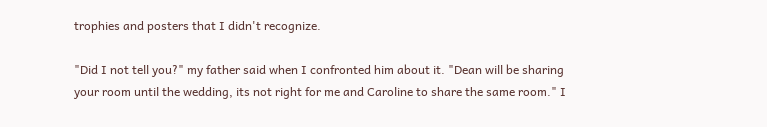trophies and posters that I didn't recognize.

"Did I not tell you?" my father said when I confronted him about it. "Dean will be sharing your room until the wedding, its not right for me and Caroline to share the same room." I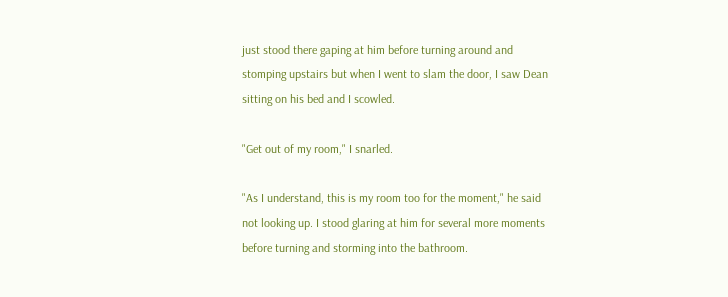just stood there gaping at him before turning around and stomping upstairs but when I went to slam the door, I saw Dean sitting on his bed and I scowled.

"Get out of my room," I snarled.

"As I understand, this is my room too for the moment," he said not looking up. I stood glaring at him for several more moments before turning and storming into the bathroom.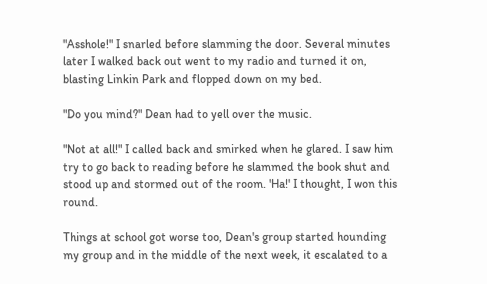"Asshole!" I snarled before slamming the door. Several minutes later I walked back out went to my radio and turned it on, blasting Linkin Park and flopped down on my bed.

"Do you mind?" Dean had to yell over the music.

"Not at all!" I called back and smirked when he glared. I saw him try to go back to reading before he slammed the book shut and stood up and stormed out of the room. 'Ha!' I thought, I won this round.

Things at school got worse too, Dean's group started hounding my group and in the middle of the next week, it escalated to a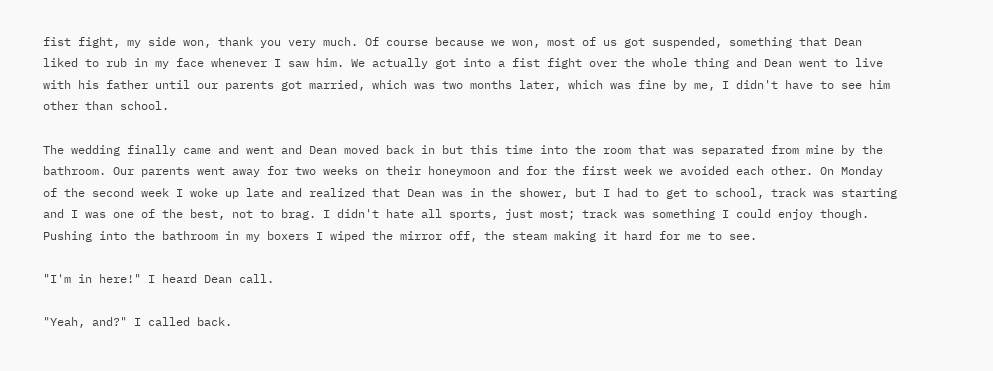fist fight, my side won, thank you very much. Of course because we won, most of us got suspended, something that Dean liked to rub in my face whenever I saw him. We actually got into a fist fight over the whole thing and Dean went to live with his father until our parents got married, which was two months later, which was fine by me, I didn't have to see him other than school.

The wedding finally came and went and Dean moved back in but this time into the room that was separated from mine by the bathroom. Our parents went away for two weeks on their honeymoon and for the first week we avoided each other. On Monday of the second week I woke up late and realized that Dean was in the shower, but I had to get to school, track was starting and I was one of the best, not to brag. I didn't hate all sports, just most; track was something I could enjoy though. Pushing into the bathroom in my boxers I wiped the mirror off, the steam making it hard for me to see.

"I'm in here!" I heard Dean call.

"Yeah, and?" I called back.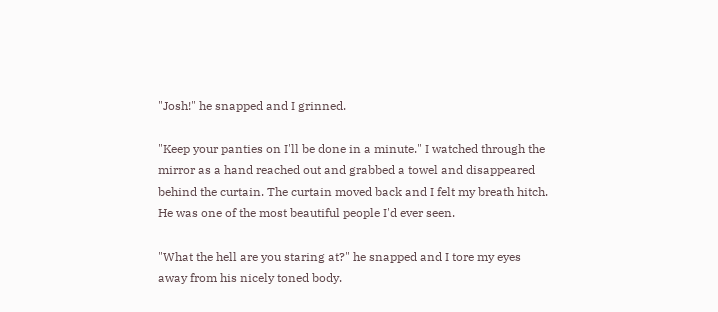"Josh!" he snapped and I grinned.

"Keep your panties on I'll be done in a minute." I watched through the mirror as a hand reached out and grabbed a towel and disappeared behind the curtain. The curtain moved back and I felt my breath hitch. He was one of the most beautiful people I'd ever seen.

"What the hell are you staring at?" he snapped and I tore my eyes away from his nicely toned body.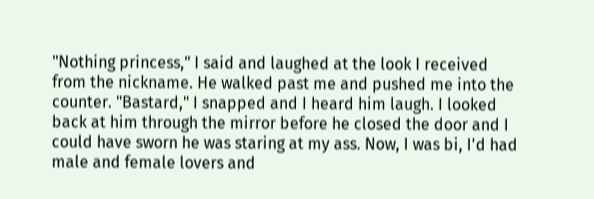"Nothing princess," I said and laughed at the look I received from the nickname. He walked past me and pushed me into the counter. "Bastard," I snapped and I heard him laugh. I looked back at him through the mirror before he closed the door and I could have sworn he was staring at my ass. Now, I was bi, I'd had male and female lovers and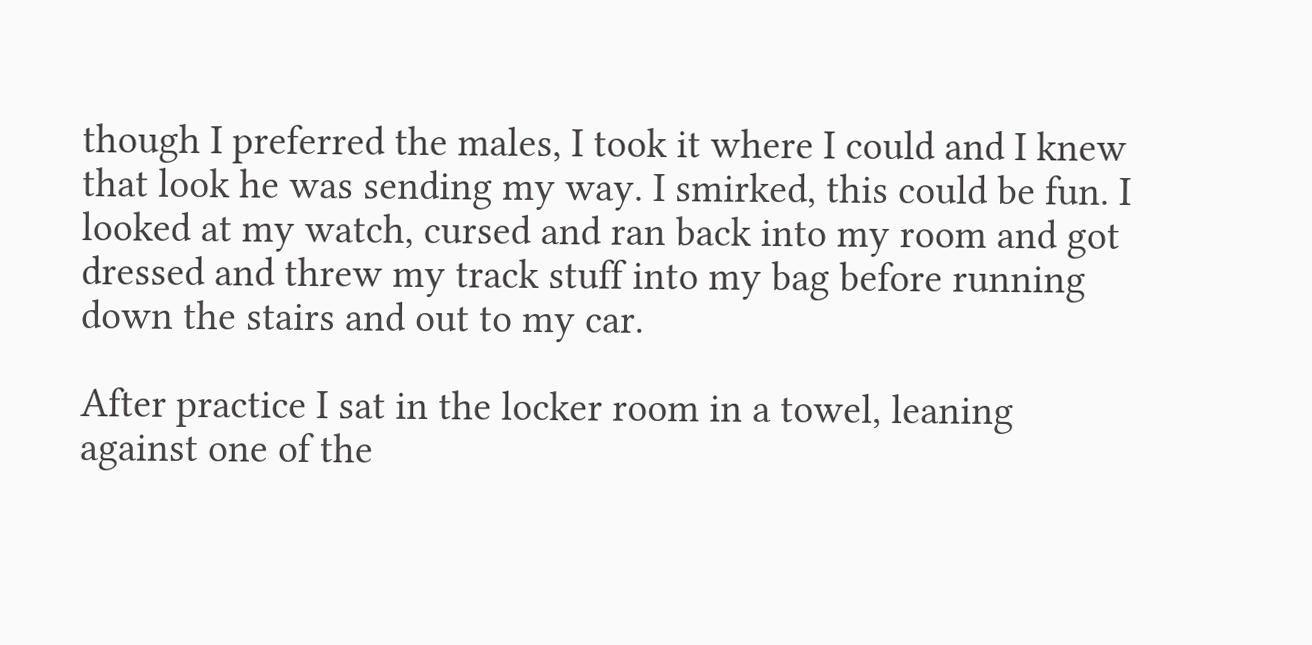though I preferred the males, I took it where I could and I knew that look he was sending my way. I smirked, this could be fun. I looked at my watch, cursed and ran back into my room and got dressed and threw my track stuff into my bag before running down the stairs and out to my car.

After practice I sat in the locker room in a towel, leaning against one of the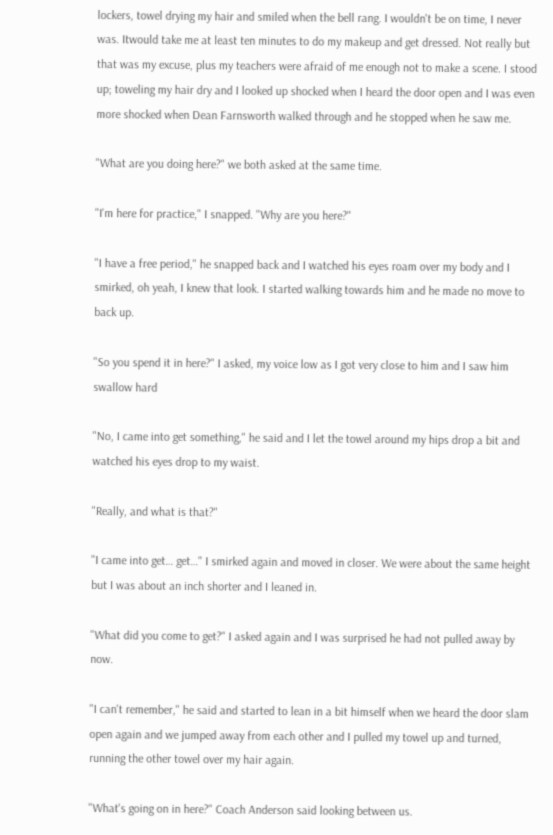lockers, towel drying my hair and smiled when the bell rang. I wouldn't be on time, I never was. Itwould take me at least ten minutes to do my makeup and get dressed. Not really but that was my excuse, plus my teachers were afraid of me enough not to make a scene. I stood up; toweling my hair dry and I looked up shocked when I heard the door open and I was even more shocked when Dean Farnsworth walked through and he stopped when he saw me.

"What are you doing here?" we both asked at the same time.

"I'm here for practice," I snapped. "Why are you here?"

"I have a free period," he snapped back and I watched his eyes roam over my body and I smirked, oh yeah, I knew that look. I started walking towards him and he made no move to back up.

"So you spend it in here?" I asked, my voice low as I got very close to him and I saw him swallow hard

"No, I came into get something," he said and I let the towel around my hips drop a bit and watched his eyes drop to my waist.

"Really, and what is that?"

"I came into get… get…" I smirked again and moved in closer. We were about the same height but I was about an inch shorter and I leaned in.

"What did you come to get?" I asked again and I was surprised he had not pulled away by now.

"I can't remember," he said and started to lean in a bit himself when we heard the door slam open again and we jumped away from each other and I pulled my towel up and turned, running the other towel over my hair again.

"What's going on in here?" Coach Anderson said looking between us.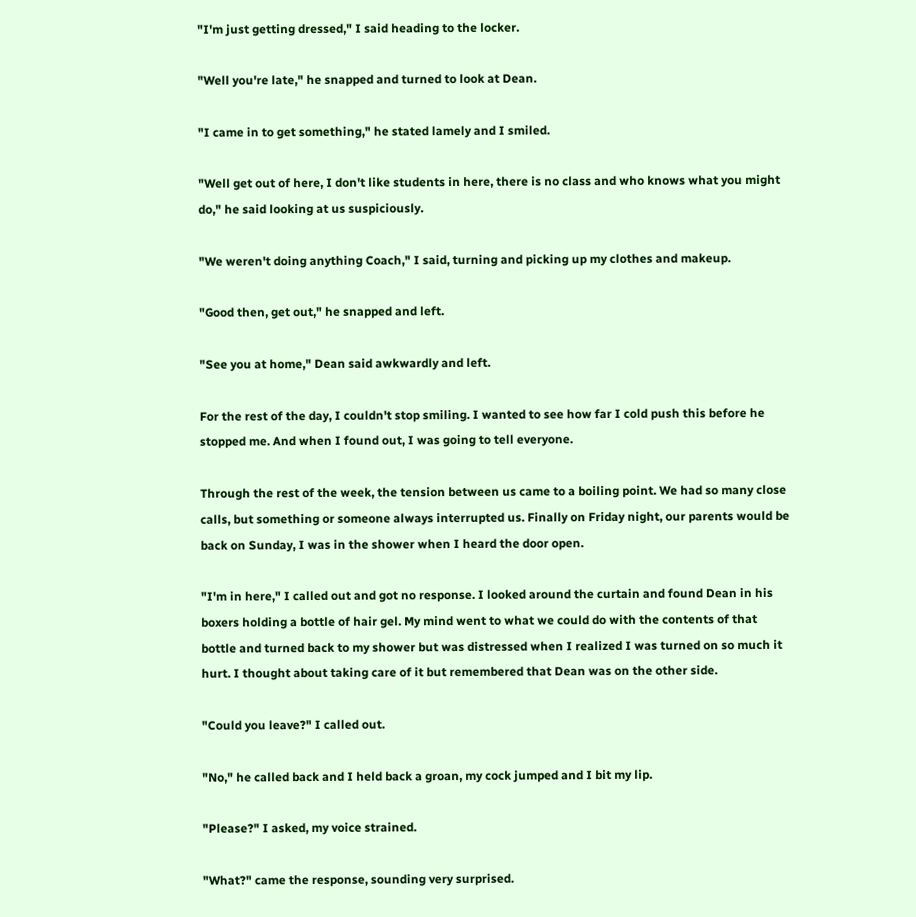"I'm just getting dressed," I said heading to the locker.

"Well you're late," he snapped and turned to look at Dean.

"I came in to get something," he stated lamely and I smiled.

"Well get out of here, I don't like students in here, there is no class and who knows what you might do," he said looking at us suspiciously.

"We weren't doing anything Coach," I said, turning and picking up my clothes and makeup.

"Good then, get out," he snapped and left.

"See you at home," Dean said awkwardly and left.

For the rest of the day, I couldn't stop smiling. I wanted to see how far I cold push this before he stopped me. And when I found out, I was going to tell everyone.

Through the rest of the week, the tension between us came to a boiling point. We had so many close calls, but something or someone always interrupted us. Finally on Friday night, our parents would be back on Sunday, I was in the shower when I heard the door open.

"I'm in here," I called out and got no response. I looked around the curtain and found Dean in his boxers holding a bottle of hair gel. My mind went to what we could do with the contents of that bottle and turned back to my shower but was distressed when I realized I was turned on so much it hurt. I thought about taking care of it but remembered that Dean was on the other side.

"Could you leave?" I called out.

"No," he called back and I held back a groan, my cock jumped and I bit my lip.

"Please?" I asked, my voice strained.

"What?" came the response, sounding very surprised.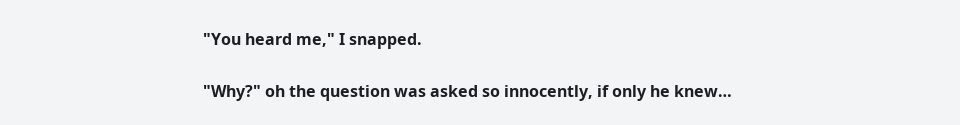"You heard me," I snapped.

"Why?" oh the question was asked so innocently, if only he knew…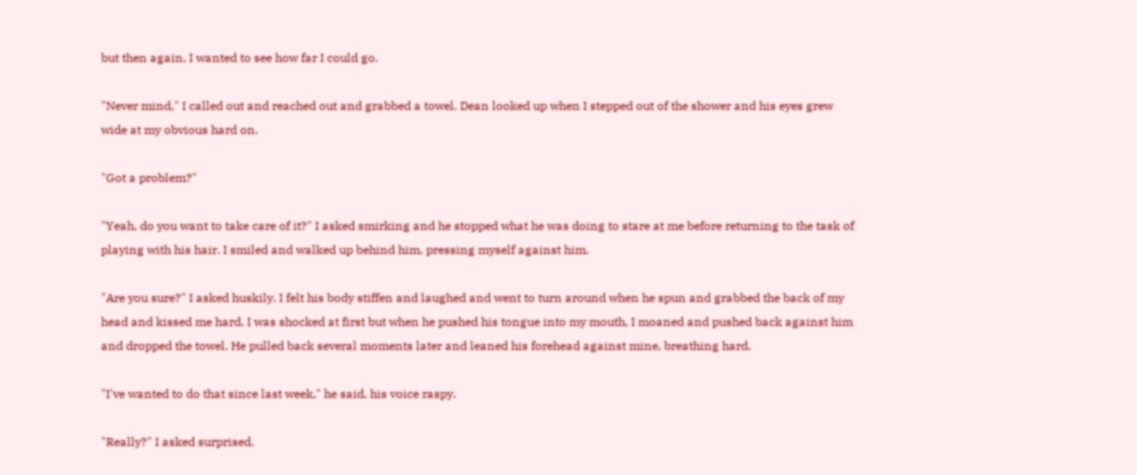but then again, I wanted to see how far I could go.

"Never mind," I called out and reached out and grabbed a towel. Dean looked up when I stepped out of the shower and his eyes grew wide at my obvious hard on.

"Got a problem?"

"Yeah, do you want to take care of it?" I asked smirking and he stopped what he was doing to stare at me before returning to the task of playing with his hair. I smiled and walked up behind him, pressing myself against him.

"Are you sure?" I asked huskily. I felt his body stiffen and laughed and went to turn around when he spun and grabbed the back of my head and kissed me hard. I was shocked at first but when he pushed his tongue into my mouth, I moaned and pushed back against him and dropped the towel. He pulled back several moments later and leaned his forehead against mine, breathing hard.

"I've wanted to do that since last week," he said, his voice raspy.

"Really?" I asked surprised.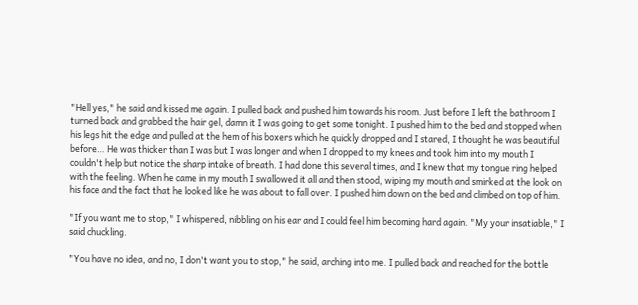"Hell yes," he said and kissed me again. I pulled back and pushed him towards his room. Just before I left the bathroom I turned back and grabbed the hair gel, damn it I was going to get some tonight. I pushed him to the bed and stopped when his legs hit the edge and pulled at the hem of his boxers which he quickly dropped and I stared, I thought he was beautiful before… He was thicker than I was but I was longer and when I dropped to my knees and took him into my mouth I couldn't help but notice the sharp intake of breath. I had done this several times, and I knew that my tongue ring helped with the feeling. When he came in my mouth I swallowed it all and then stood, wiping my mouth and smirked at the look on his face and the fact that he looked like he was about to fall over. I pushed him down on the bed and climbed on top of him.

"If you want me to stop," I whispered, nibbling on his ear and I could feel him becoming hard again. "My your insatiable," I said chuckling.

"You have no idea, and no, I don't want you to stop," he said, arching into me. I pulled back and reached for the bottle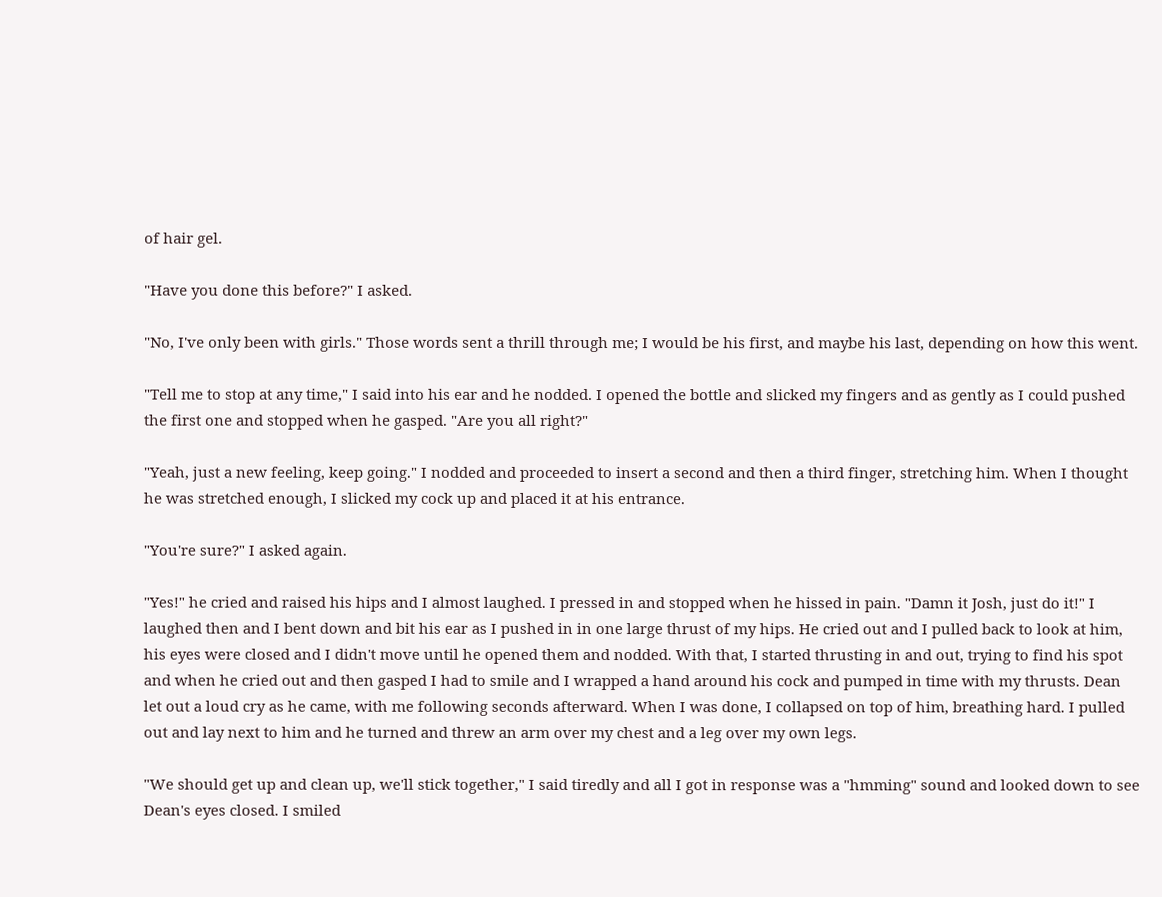of hair gel.

"Have you done this before?" I asked.

"No, I've only been with girls." Those words sent a thrill through me; I would be his first, and maybe his last, depending on how this went.

"Tell me to stop at any time," I said into his ear and he nodded. I opened the bottle and slicked my fingers and as gently as I could pushed the first one and stopped when he gasped. "Are you all right?"

"Yeah, just a new feeling, keep going." I nodded and proceeded to insert a second and then a third finger, stretching him. When I thought he was stretched enough, I slicked my cock up and placed it at his entrance.

"You're sure?" I asked again.

"Yes!" he cried and raised his hips and I almost laughed. I pressed in and stopped when he hissed in pain. "Damn it Josh, just do it!" I laughed then and I bent down and bit his ear as I pushed in in one large thrust of my hips. He cried out and I pulled back to look at him, his eyes were closed and I didn't move until he opened them and nodded. With that, I started thrusting in and out, trying to find his spot and when he cried out and then gasped I had to smile and I wrapped a hand around his cock and pumped in time with my thrusts. Dean let out a loud cry as he came, with me following seconds afterward. When I was done, I collapsed on top of him, breathing hard. I pulled out and lay next to him and he turned and threw an arm over my chest and a leg over my own legs.

"We should get up and clean up, we'll stick together," I said tiredly and all I got in response was a "hmming" sound and looked down to see Dean's eyes closed. I smiled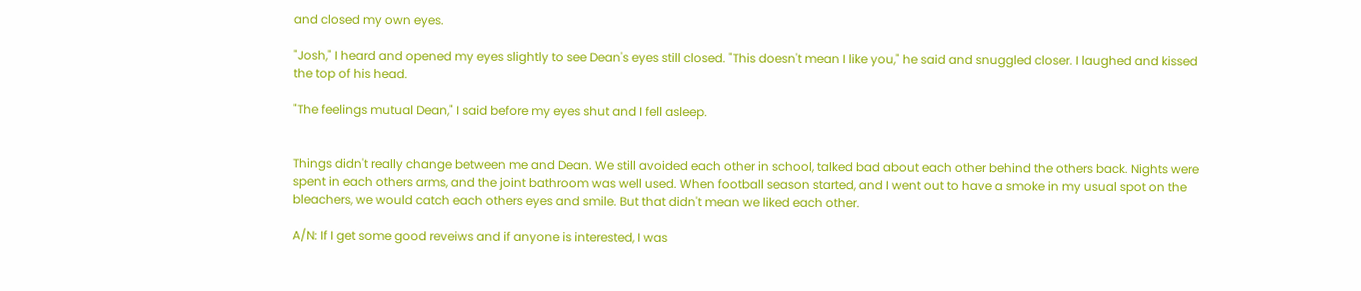and closed my own eyes.

"Josh," I heard and opened my eyes slightly to see Dean's eyes still closed. "This doesn't mean I like you," he said and snuggled closer. I laughed and kissed the top of his head.

"The feelings mutual Dean," I said before my eyes shut and I fell asleep.


Things didn't really change between me and Dean. We still avoided each other in school, talked bad about each other behind the others back. Nights were spent in each others arms, and the joint bathroom was well used. When football season started, and I went out to have a smoke in my usual spot on the bleachers, we would catch each others eyes and smile. But that didn't mean we liked each other.

A/N: If I get some good reveiws and if anyone is interested, I was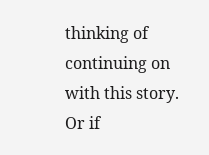thinking of continuing on with this story. Or if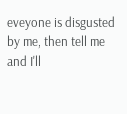eveyone is disgusted by me, then tell me and I'll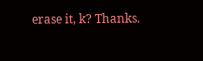erase it, k? Thanks.